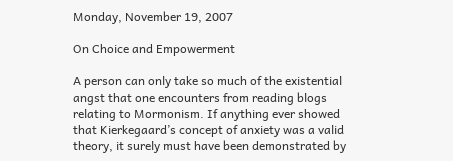Monday, November 19, 2007

On Choice and Empowerment

A person can only take so much of the existential angst that one encounters from reading blogs relating to Mormonism. If anything ever showed that Kierkegaard’s concept of anxiety was a valid theory, it surely must have been demonstrated by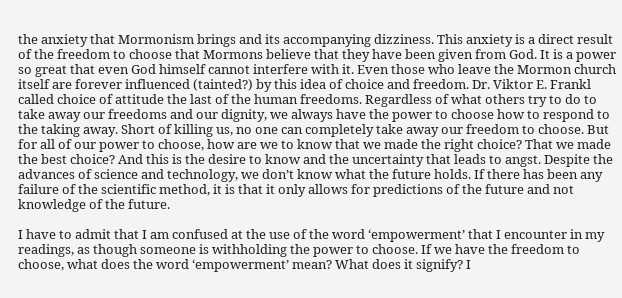the anxiety that Mormonism brings and its accompanying dizziness. This anxiety is a direct result of the freedom to choose that Mormons believe that they have been given from God. It is a power so great that even God himself cannot interfere with it. Even those who leave the Mormon church itself are forever influenced (tainted?) by this idea of choice and freedom. Dr. Viktor E. Frankl called choice of attitude the last of the human freedoms. Regardless of what others try to do to take away our freedoms and our dignity, we always have the power to choose how to respond to the taking away. Short of killing us, no one can completely take away our freedom to choose. But for all of our power to choose, how are we to know that we made the right choice? That we made the best choice? And this is the desire to know and the uncertainty that leads to angst. Despite the advances of science and technology, we don’t know what the future holds. If there has been any failure of the scientific method, it is that it only allows for predictions of the future and not knowledge of the future.

I have to admit that I am confused at the use of the word ‘empowerment’ that I encounter in my readings, as though someone is withholding the power to choose. If we have the freedom to choose, what does the word ‘empowerment’ mean? What does it signify? I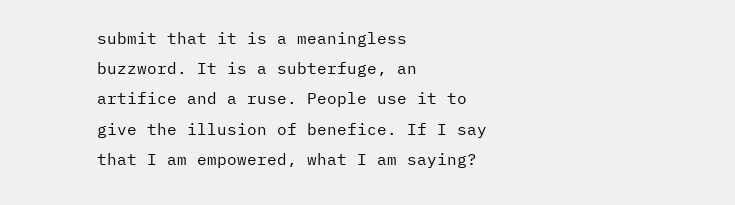submit that it is a meaningless buzzword. It is a subterfuge, an artifice and a ruse. People use it to give the illusion of benefice. If I say that I am empowered, what I am saying?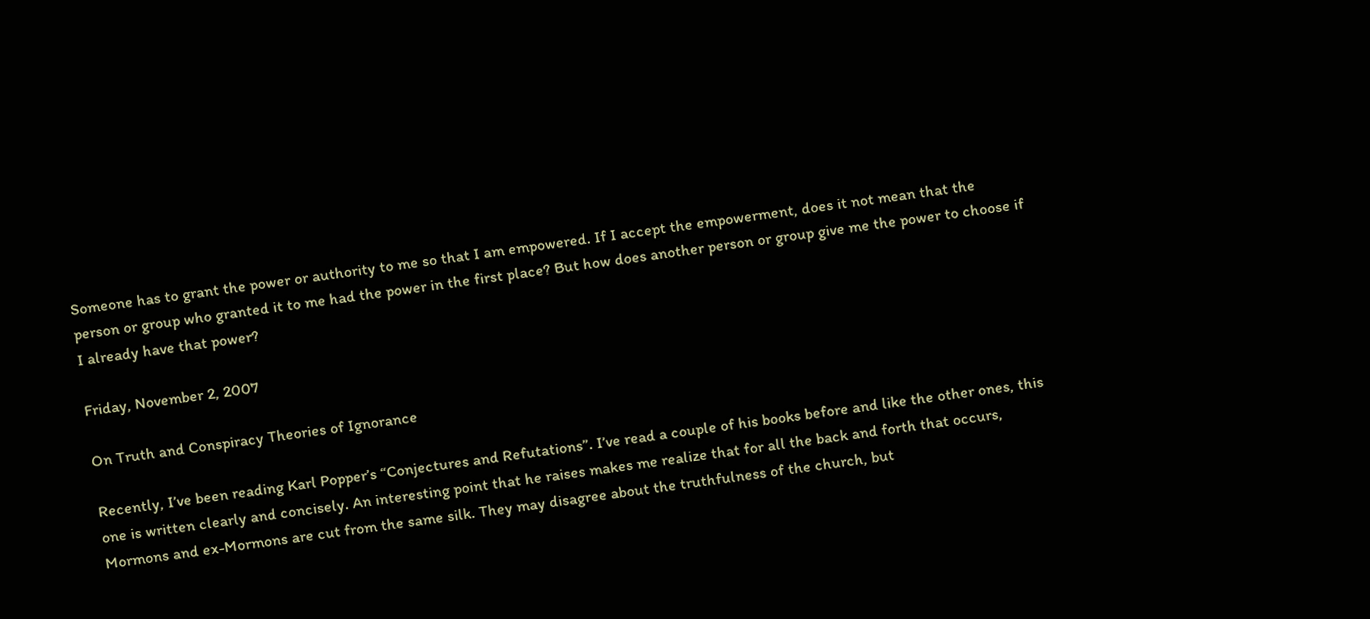Someone has to grant the power or authority to me so that I am empowered. If I accept the empowerment, does it not mean that the person or group who granted it to me had the power in the first place? But how does another person or group give me the power to choose if I already have that power?

Friday, November 2, 2007

On Truth and Conspiracy Theories of Ignorance

Recently, I’ve been reading Karl Popper’s “Conjectures and Refutations”. I’ve read a couple of his books before and like the other ones, this one is written clearly and concisely. An interesting point that he raises makes me realize that for all the back and forth that occurs, Mormons and ex-Mormons are cut from the same silk. They may disagree about the truthfulness of the church, but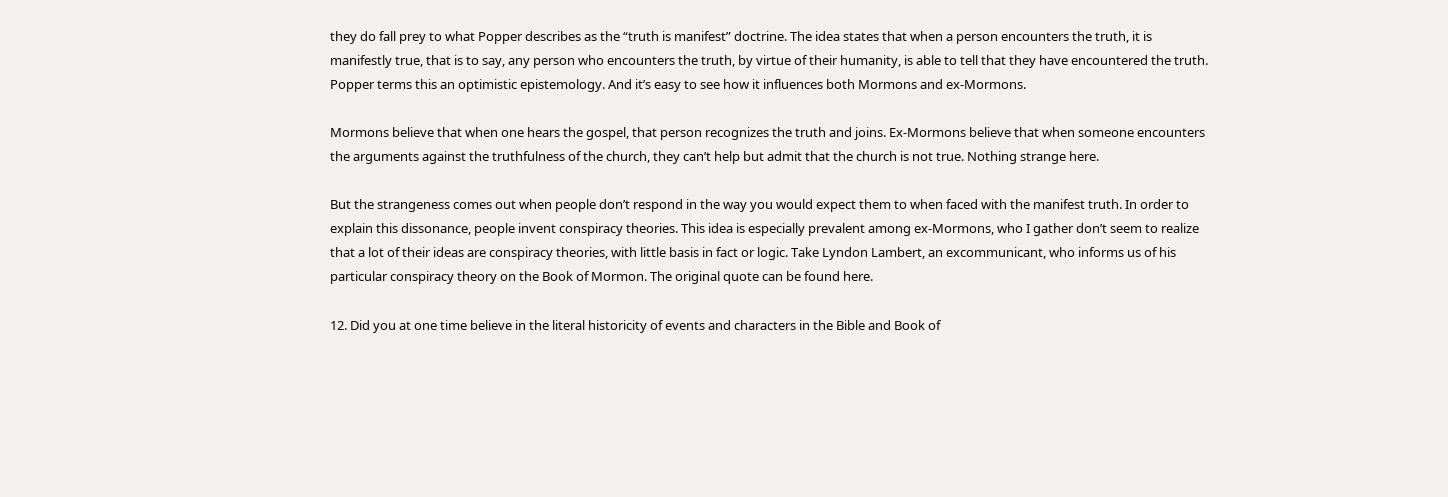they do fall prey to what Popper describes as the “truth is manifest” doctrine. The idea states that when a person encounters the truth, it is manifestly true, that is to say, any person who encounters the truth, by virtue of their humanity, is able to tell that they have encountered the truth. Popper terms this an optimistic epistemology. And it’s easy to see how it influences both Mormons and ex-Mormons.

Mormons believe that when one hears the gospel, that person recognizes the truth and joins. Ex-Mormons believe that when someone encounters the arguments against the truthfulness of the church, they can’t help but admit that the church is not true. Nothing strange here.

But the strangeness comes out when people don’t respond in the way you would expect them to when faced with the manifest truth. In order to explain this dissonance, people invent conspiracy theories. This idea is especially prevalent among ex-Mormons, who I gather don’t seem to realize that a lot of their ideas are conspiracy theories, with little basis in fact or logic. Take Lyndon Lambert, an excommunicant, who informs us of his particular conspiracy theory on the Book of Mormon. The original quote can be found here.

12. Did you at one time believe in the literal historicity of events and characters in the Bible and Book of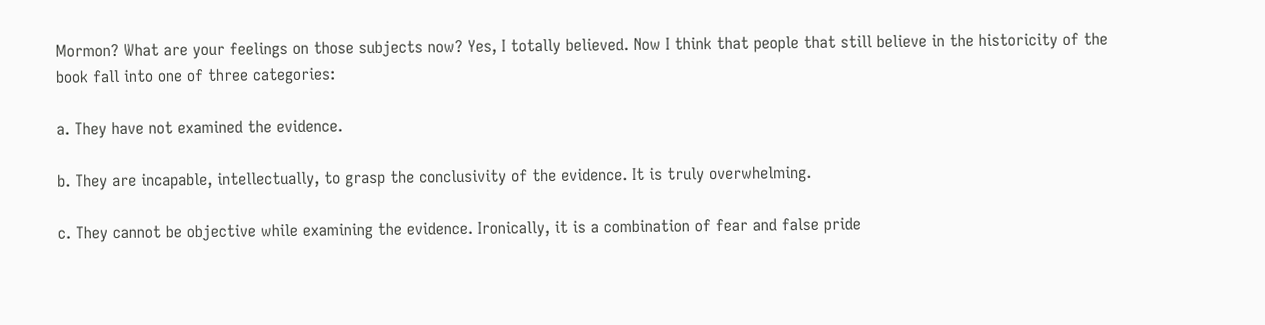Mormon? What are your feelings on those subjects now? Yes, I totally believed. Now I think that people that still believe in the historicity of the book fall into one of three categories:

a. They have not examined the evidence.

b. They are incapable, intellectually, to grasp the conclusivity of the evidence. It is truly overwhelming.

c. They cannot be objective while examining the evidence. Ironically, it is a combination of fear and false pride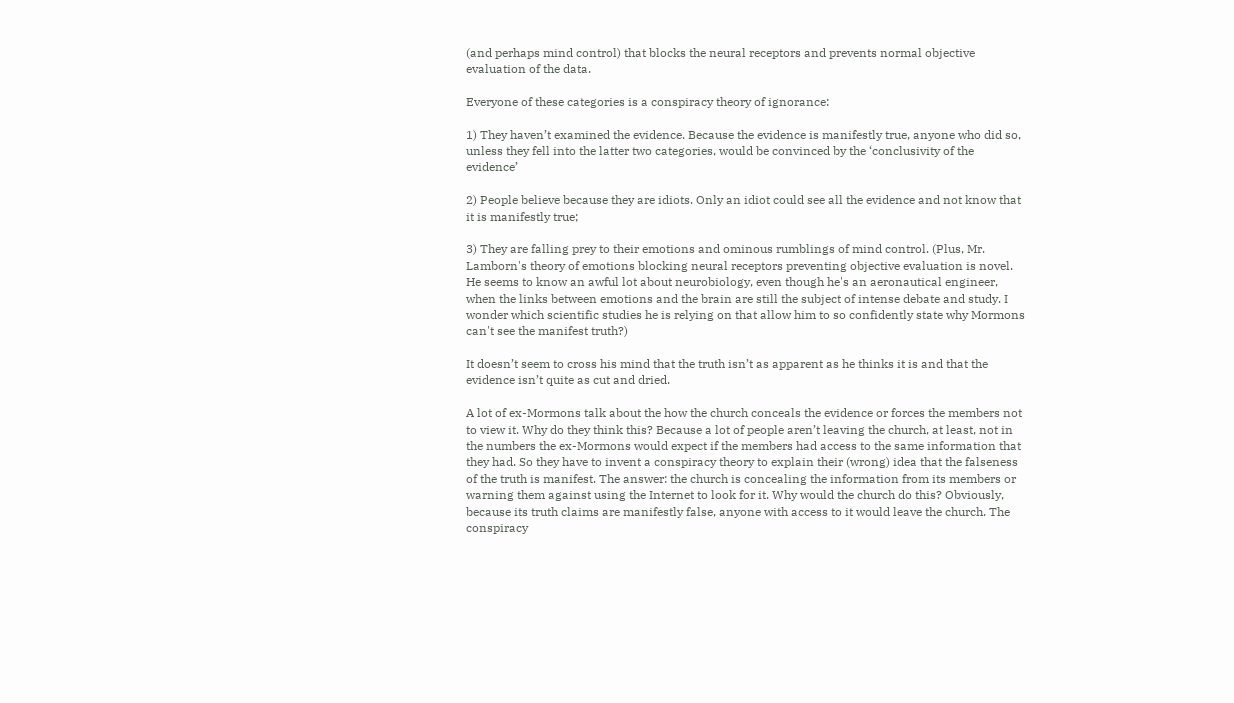(and perhaps mind control) that blocks the neural receptors and prevents normal objective evaluation of the data.

Everyone of these categories is a conspiracy theory of ignorance:

1) They haven’t examined the evidence. Because the evidence is manifestly true, anyone who did so, unless they fell into the latter two categories, would be convinced by the ‘conclusivity of the evidence’

2) People believe because they are idiots. Only an idiot could see all the evidence and not know that it is manifestly true;

3) They are falling prey to their emotions and ominous rumblings of mind control. (Plus, Mr. Lamborn's theory of emotions blocking neural receptors preventing objective evaluation is novel. He seems to know an awful lot about neurobiology, even though he's an aeronautical engineer, when the links between emotions and the brain are still the subject of intense debate and study. I wonder which scientific studies he is relying on that allow him to so confidently state why Mormons can't see the manifest truth?)

It doesn’t seem to cross his mind that the truth isn’t as apparent as he thinks it is and that the evidence isn’t quite as cut and dried.

A lot of ex-Mormons talk about the how the church conceals the evidence or forces the members not to view it. Why do they think this? Because a lot of people aren’t leaving the church, at least, not in the numbers the ex-Mormons would expect if the members had access to the same information that they had. So they have to invent a conspiracy theory to explain their (wrong) idea that the falseness of the truth is manifest. The answer: the church is concealing the information from its members or warning them against using the Internet to look for it. Why would the church do this? Obviously, because its truth claims are manifestly false, anyone with access to it would leave the church. The conspiracy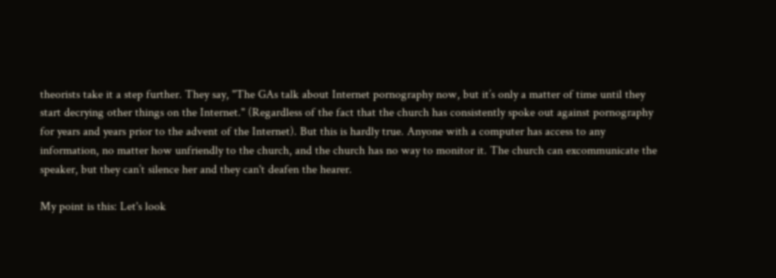theorists take it a step further. They say, "The GAs talk about Internet pornography now, but it’s only a matter of time until they start decrying other things on the Internet." (Regardless of the fact that the church has consistently spoke out against pornography for years and years prior to the advent of the Internet). But this is hardly true. Anyone with a computer has access to any information, no matter how unfriendly to the church, and the church has no way to monitor it. The church can excommunicate the speaker, but they can’t silence her and they can't deafen the hearer.

My point is this: Let's look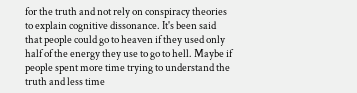for the truth and not rely on conspiracy theories to explain cognitive dissonance. It's been said that people could go to heaven if they used only half of the energy they use to go to hell. Maybe if people spent more time trying to understand the truth and less time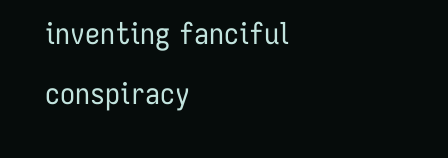inventing fanciful conspiracy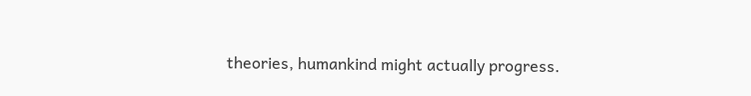theories, humankind might actually progress.